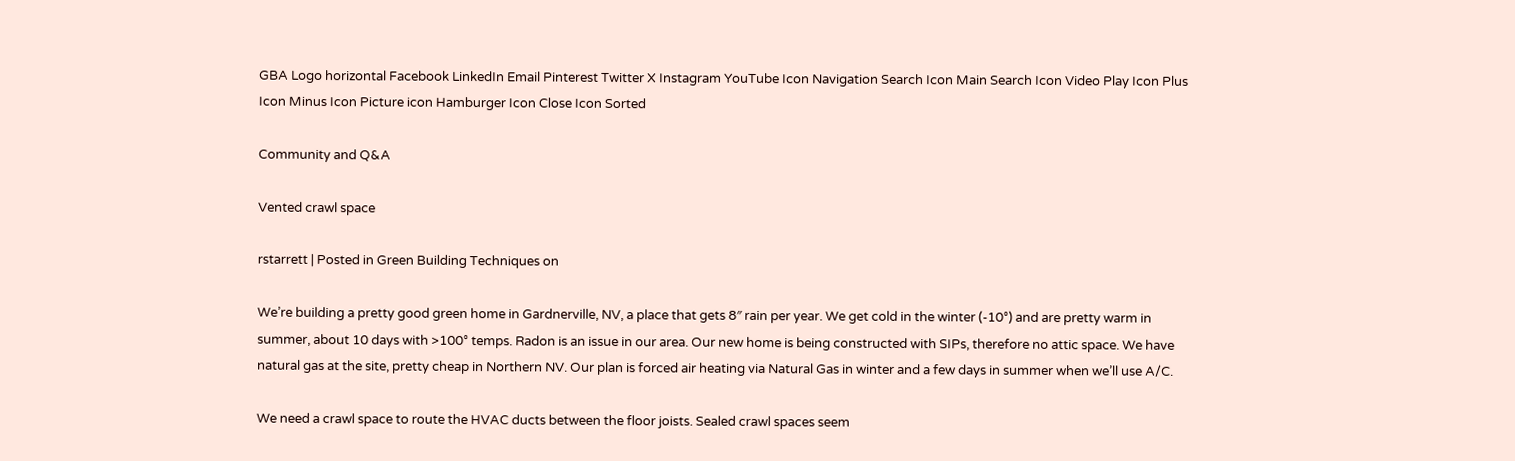GBA Logo horizontal Facebook LinkedIn Email Pinterest Twitter X Instagram YouTube Icon Navigation Search Icon Main Search Icon Video Play Icon Plus Icon Minus Icon Picture icon Hamburger Icon Close Icon Sorted

Community and Q&A

Vented crawl space

rstarrett | Posted in Green Building Techniques on

We’re building a pretty good green home in Gardnerville, NV, a place that gets 8″ rain per year. We get cold in the winter (-10°) and are pretty warm in summer, about 10 days with >100° temps. Radon is an issue in our area. Our new home is being constructed with SIPs, therefore no attic space. We have natural gas at the site, pretty cheap in Northern NV. Our plan is forced air heating via Natural Gas in winter and a few days in summer when we’ll use A/C.

We need a crawl space to route the HVAC ducts between the floor joists. Sealed crawl spaces seem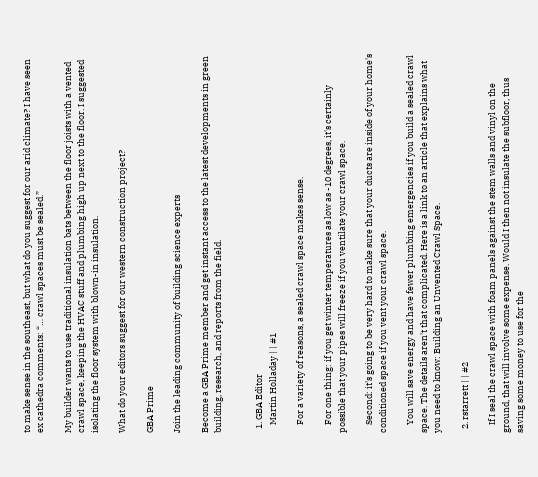to make sense in the southeast, but what do you suggest for our arid climate? I have seen ex cathedra comments: “… crawl spaces must be sealed.”

My builder wants to use traditional insulation bats between the floor joists with a vented crawl space, keeping the HVAC stuff and plumbing high up next to the floor. I suggested isolating the floor system with blown-in insulation.

What do your editors suggest for our western construction project?

GBA Prime

Join the leading community of building science experts

Become a GBA Prime member and get instant access to the latest developments in green building, research, and reports from the field.


  1. GBA Editor
    Martin Holladay | | #1

    For a variety of reasons, a sealed crawl space makes sense.

    For one thing: if you get winter temperatures as low as -10 degrees, it's certainly possible that your pipes will freeze if you ventilate your crawl space.

    Second: it's going to be very hard to make sure that your ducts are inside of your home's conditioned space if you vent your crawl space.

    You will save energy and have fewer plumbing emergencies if you build a sealed crawl space. The details aren't that complicated. Here is a link to an article that explains what you need to know: Building an Unvented Crawl Space.

  2. rstarrett | | #2

    If I seal the crawl space with foam panels against the stem walls and vinyl on the ground, that will involve some expense. Would I then not insulate the subfloor, thus saving some money to use for the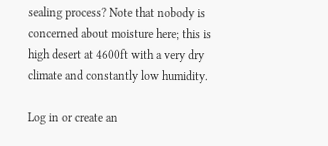sealing process? Note that nobody is concerned about moisture here; this is high desert at 4600ft with a very dry climate and constantly low humidity.

Log in or create an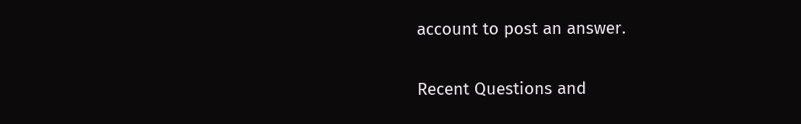account to post an answer.


Recent Questions and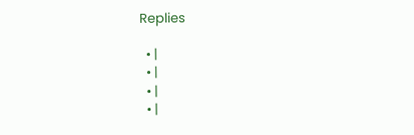Replies

  • |
  • |
  • |
  • |